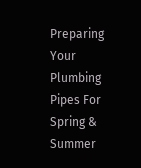Preparing Your Plumbing Pipes For Spring & Summer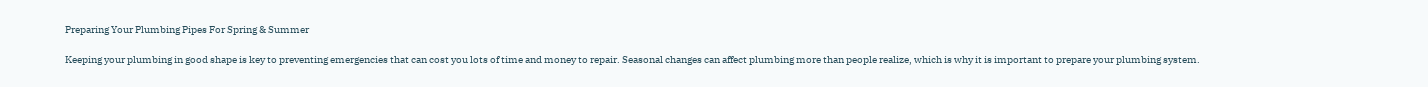Preparing Your Plumbing Pipes For Spring & Summer

Keeping your plumbing in good shape is key to preventing emergencies that can cost you lots of time and money to repair. Seasonal changes can affect plumbing more than people realize, which is why it is important to prepare your plumbing system.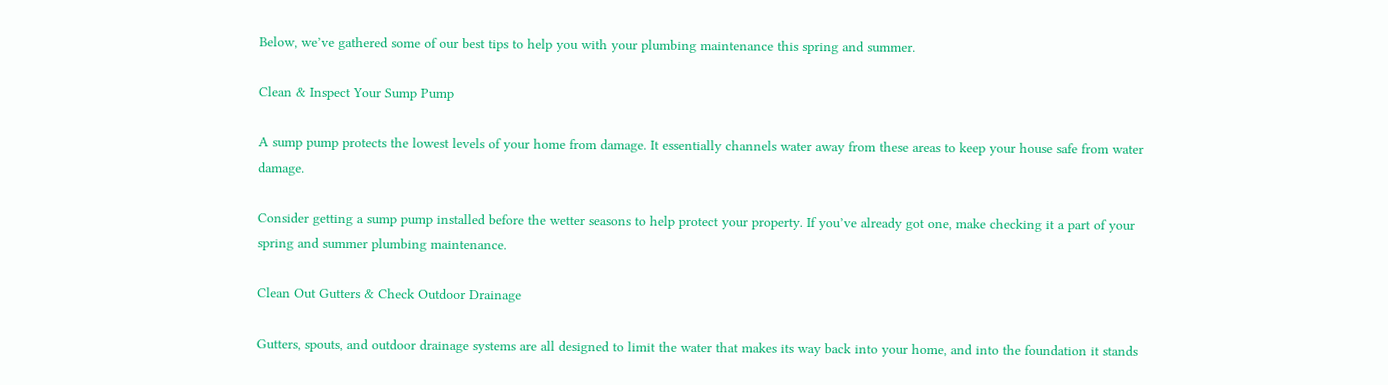Below, we’ve gathered some of our best tips to help you with your plumbing maintenance this spring and summer.

Clean & Inspect Your Sump Pump

A sump pump protects the lowest levels of your home from damage. It essentially channels water away from these areas to keep your house safe from water damage.

Consider getting a sump pump installed before the wetter seasons to help protect your property. If you’ve already got one, make checking it a part of your spring and summer plumbing maintenance.

Clean Out Gutters & Check Outdoor Drainage

Gutters, spouts, and outdoor drainage systems are all designed to limit the water that makes its way back into your home, and into the foundation it stands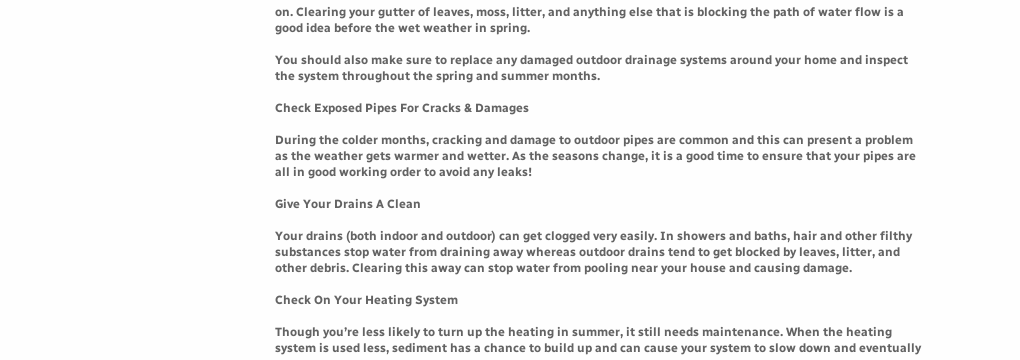on. Clearing your gutter of leaves, moss, litter, and anything else that is blocking the path of water flow is a good idea before the wet weather in spring.

You should also make sure to replace any damaged outdoor drainage systems around your home and inspect the system throughout the spring and summer months.

Check Exposed Pipes For Cracks & Damages

During the colder months, cracking and damage to outdoor pipes are common and this can present a problem as the weather gets warmer and wetter. As the seasons change, it is a good time to ensure that your pipes are all in good working order to avoid any leaks!

Give Your Drains A Clean

Your drains (both indoor and outdoor) can get clogged very easily. In showers and baths, hair and other filthy substances stop water from draining away whereas outdoor drains tend to get blocked by leaves, litter, and other debris. Clearing this away can stop water from pooling near your house and causing damage.

Check On Your Heating System

Though you’re less likely to turn up the heating in summer, it still needs maintenance. When the heating system is used less, sediment has a chance to build up and can cause your system to slow down and eventually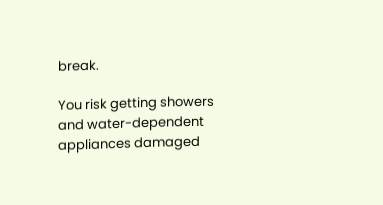break.

You risk getting showers and water-dependent appliances damaged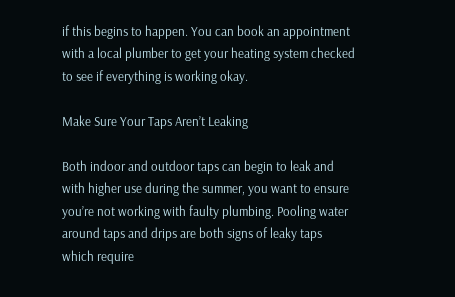if this begins to happen. You can book an appointment with a local plumber to get your heating system checked to see if everything is working okay.

Make Sure Your Taps Aren’t Leaking

Both indoor and outdoor taps can begin to leak and with higher use during the summer, you want to ensure you’re not working with faulty plumbing. Pooling water around taps and drips are both signs of leaky taps which require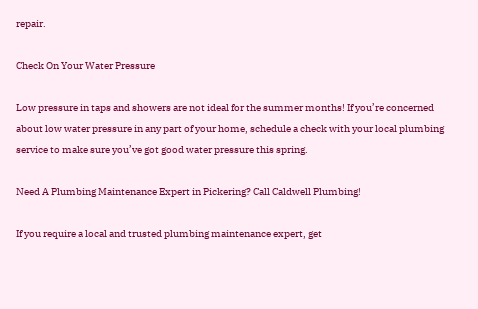repair.

Check On Your Water Pressure

Low pressure in taps and showers are not ideal for the summer months! If you’re concerned about low water pressure in any part of your home, schedule a check with your local plumbing service to make sure you’ve got good water pressure this spring.

Need A Plumbing Maintenance Expert in Pickering? Call Caldwell Plumbing!

If you require a local and trusted plumbing maintenance expert, get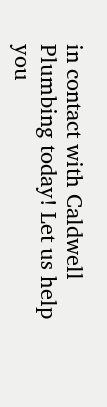in contact with Caldwell Plumbing today! Let us help you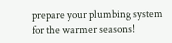prepare your plumbing system for the warmer seasons!